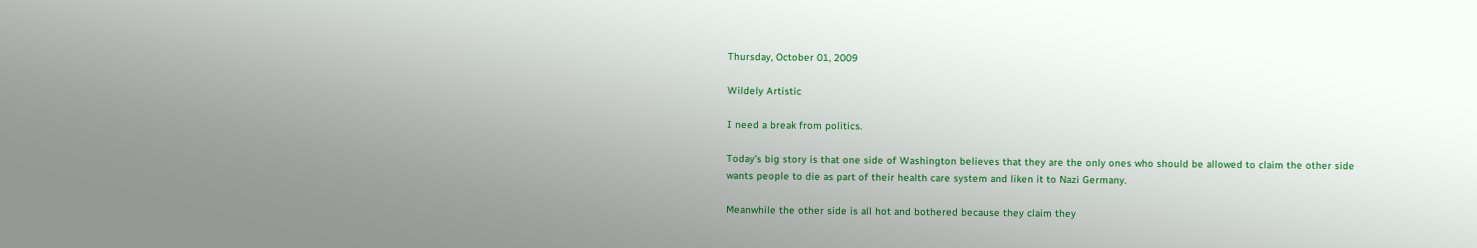Thursday, October 01, 2009

Wildely Artistic

I need a break from politics.

Today’s big story is that one side of Washington believes that they are the only ones who should be allowed to claim the other side wants people to die as part of their health care system and liken it to Nazi Germany.

Meanwhile the other side is all hot and bothered because they claim they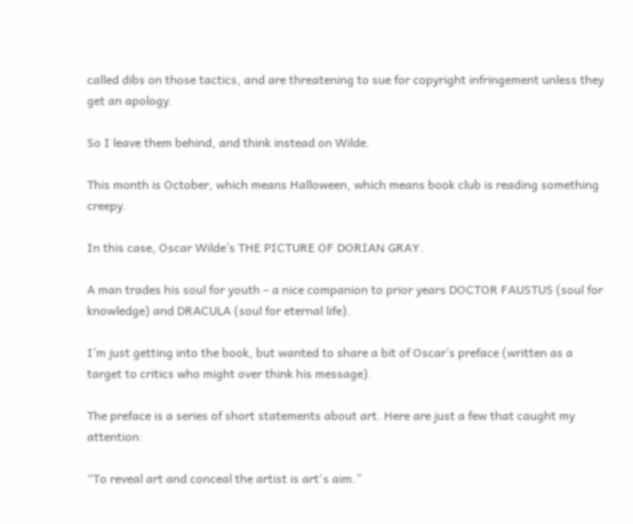called dibs on those tactics, and are threatening to sue for copyright infringement unless they get an apology.

So I leave them behind, and think instead on Wilde.

This month is October, which means Halloween, which means book club is reading something creepy.

In this case, Oscar Wilde’s THE PICTURE OF DORIAN GRAY.

A man trades his soul for youth – a nice companion to prior years DOCTOR FAUSTUS (soul for knowledge) and DRACULA (soul for eternal life).

I’m just getting into the book, but wanted to share a bit of Oscar’s preface (written as a target to critics who might over think his message).

The preface is a series of short statements about art. Here are just a few that caught my attention:

“To reveal art and conceal the artist is art's aim.”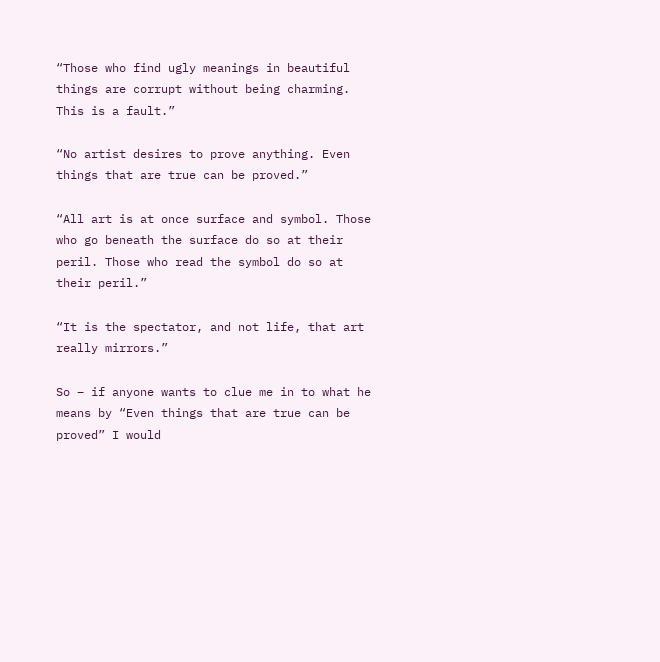“Those who find ugly meanings in beautiful things are corrupt without being charming. This is a fault.”

“No artist desires to prove anything. Even things that are true can be proved.”

“All art is at once surface and symbol. Those who go beneath the surface do so at their peril. Those who read the symbol do so at their peril.”

“It is the spectator, and not life, that art really mirrors.”

So – if anyone wants to clue me in to what he means by “Even things that are true can be proved” I would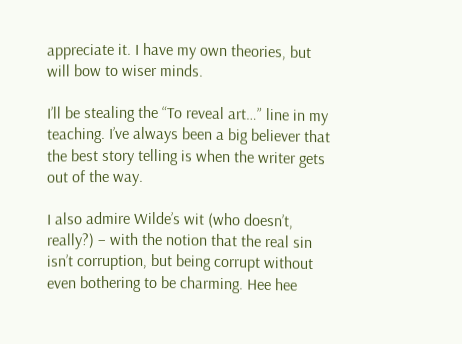appreciate it. I have my own theories, but will bow to wiser minds.

I’ll be stealing the “To reveal art…” line in my teaching. I’ve always been a big believer that the best story telling is when the writer gets out of the way.

I also admire Wilde’s wit (who doesn’t, really?) – with the notion that the real sin isn’t corruption, but being corrupt without even bothering to be charming. Hee hee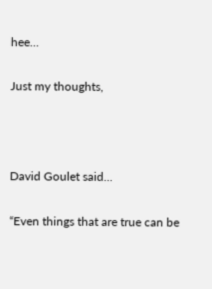hee…

Just my thoughts,



David Goulet said...

“Even things that are true can be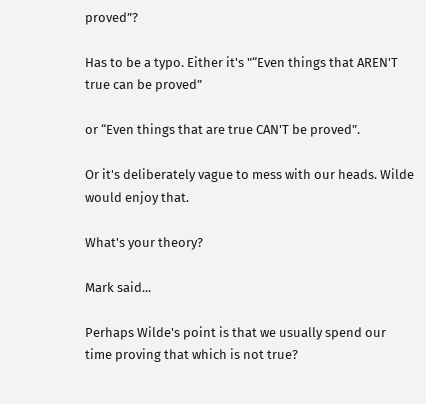proved”?

Has to be a typo. Either it's "“Even things that AREN'T true can be proved”

or “Even things that are true CAN'T be proved”.

Or it's deliberately vague to mess with our heads. Wilde would enjoy that.

What's your theory?

Mark said...

Perhaps Wilde's point is that we usually spend our time proving that which is not true?